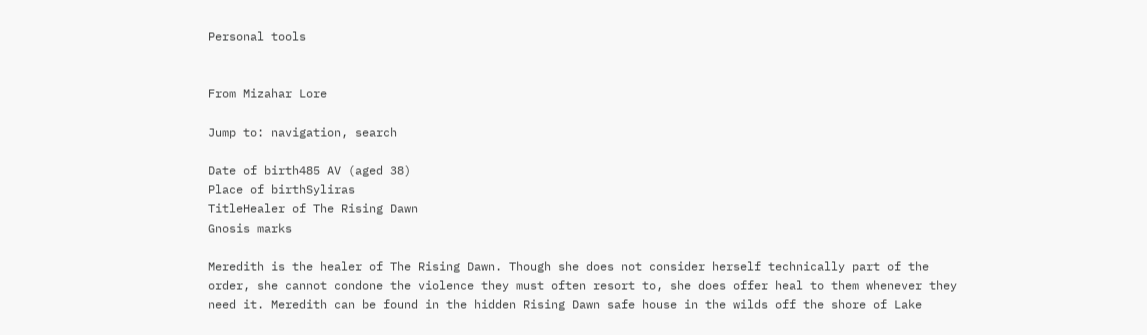Personal tools


From Mizahar Lore

Jump to: navigation, search

Date of birth485 AV (aged 38)
Place of birthSyliras
TitleHealer of The Rising Dawn
Gnosis marks

Meredith is the healer of The Rising Dawn. Though she does not consider herself technically part of the order, she cannot condone the violence they must often resort to, she does offer heal to them whenever they need it. Meredith can be found in the hidden Rising Dawn safe house in the wilds off the shore of Lake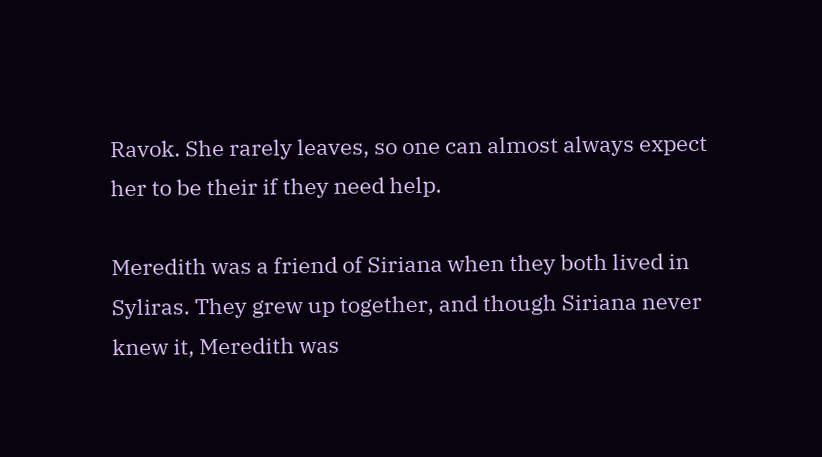Ravok. She rarely leaves, so one can almost always expect her to be their if they need help.

Meredith was a friend of Siriana when they both lived in Syliras. They grew up together, and though Siriana never knew it, Meredith was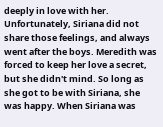deeply in love with her. Unfortunately, Siriana did not share those feelings, and always went after the boys. Meredith was forced to keep her love a secret, but she didn't mind. So long as she got to be with Siriana, she was happy. When Siriana was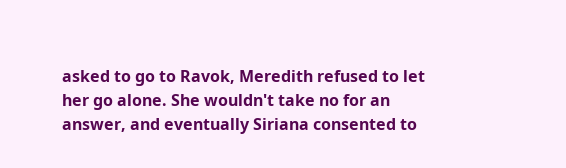asked to go to Ravok, Meredith refused to let her go alone. She wouldn't take no for an answer, and eventually Siriana consented to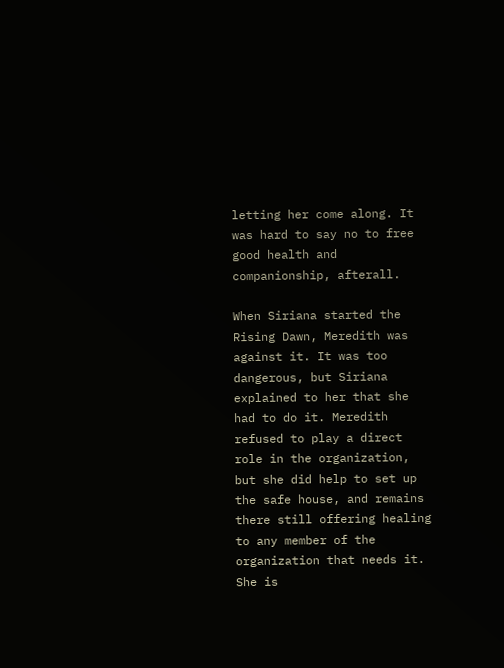letting her come along. It was hard to say no to free good health and companionship, afterall.

When Siriana started the Rising Dawn, Meredith was against it. It was too dangerous, but Siriana explained to her that she had to do it. Meredith refused to play a direct role in the organization, but she did help to set up the safe house, and remains there still offering healing to any member of the organization that needs it. She is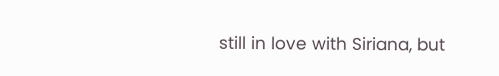still in love with Siriana, but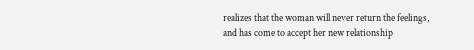realizes that the woman will never return the feelings, and has come to accept her new relationship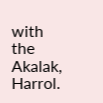with the Akalak, Harrol.